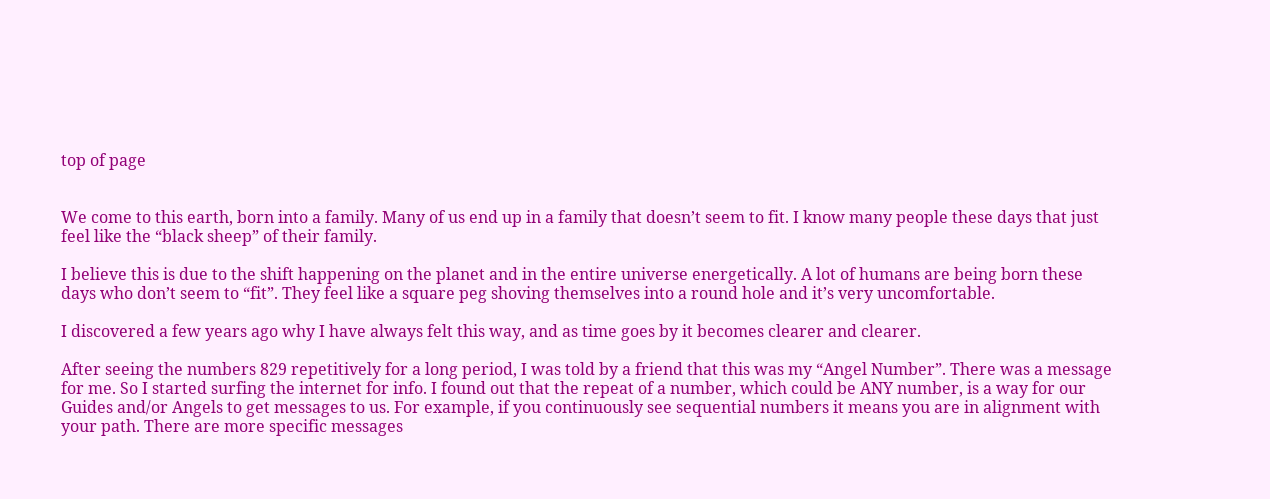top of page


We come to this earth, born into a family. Many of us end up in a family that doesn’t seem to fit. I know many people these days that just feel like the “black sheep” of their family.

I believe this is due to the shift happening on the planet and in the entire universe energetically. A lot of humans are being born these days who don’t seem to “fit”. They feel like a square peg shoving themselves into a round hole and it’s very uncomfortable.

I discovered a few years ago why I have always felt this way, and as time goes by it becomes clearer and clearer.

After seeing the numbers 829 repetitively for a long period, I was told by a friend that this was my “Angel Number”. There was a message for me. So I started surfing the internet for info. I found out that the repeat of a number, which could be ANY number, is a way for our Guides and/or Angels to get messages to us. For example, if you continuously see sequential numbers it means you are in alignment with your path. There are more specific messages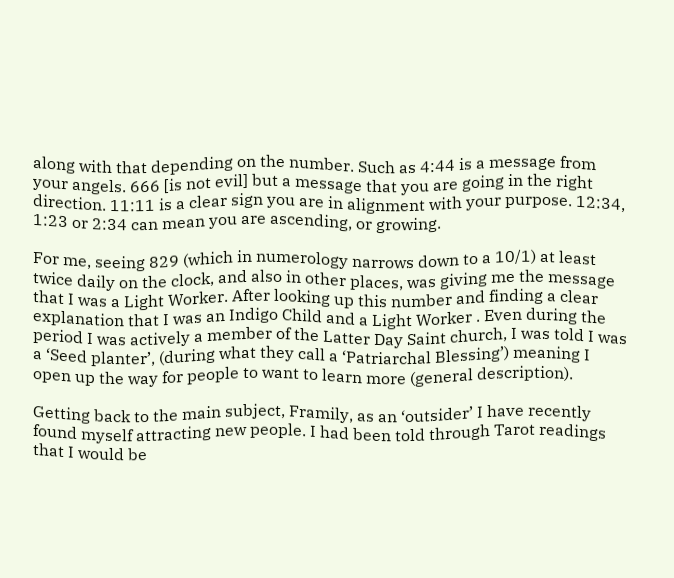along with that depending on the number. Such as 4:44 is a message from your angels. 666 [is not evil] but a message that you are going in the right direction. 11:11 is a clear sign you are in alignment with your purpose. 12:34, 1:23 or 2:34 can mean you are ascending, or growing.

For me, seeing 829 (which in numerology narrows down to a 10/1) at least twice daily on the clock, and also in other places, was giving me the message that I was a Light Worker. After looking up this number and finding a clear explanation that I was an Indigo Child and a Light Worker . Even during the period I was actively a member of the Latter Day Saint church, I was told I was a ‘Seed planter’, (during what they call a ‘Patriarchal Blessing’) meaning I open up the way for people to want to learn more (general description).

Getting back to the main subject, Framily, as an ‘outsider’ I have recently found myself attracting new people. I had been told through Tarot readings that I would be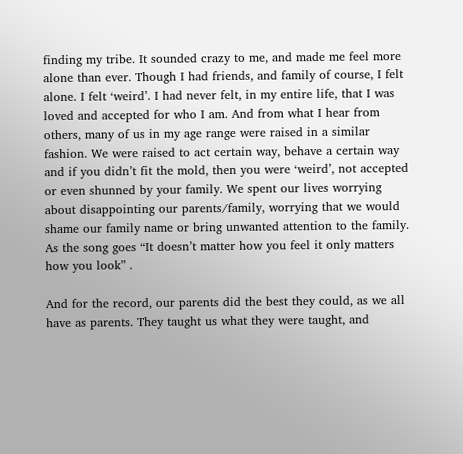finding my tribe. It sounded crazy to me, and made me feel more alone than ever. Though I had friends, and family of course, I felt alone. I felt ‘weird’. I had never felt, in my entire life, that I was loved and accepted for who I am. And from what I hear from others, many of us in my age range were raised in a similar fashion. We were raised to act certain way, behave a certain way and if you didn’t fit the mold, then you were ‘weird’, not accepted or even shunned by your family. We spent our lives worrying about disappointing our parents/family, worrying that we would shame our family name or bring unwanted attention to the family. As the song goes “It doesn’t matter how you feel it only matters how you look” .

And for the record, our parents did the best they could, as we all have as parents. They taught us what they were taught, and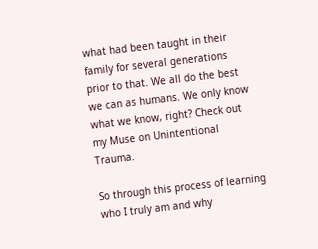what had been taught in their family for several generations prior to that. We all do the best we can as humans. We only know what we know, right? Check out my Muse on Unintentional Trauma.

So through this process of learning who I truly am and why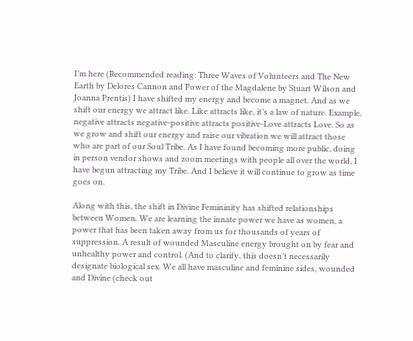I’m here (Recommended reading: Three Waves of Volunteers and The New Earth by Delores Cannon and Power of the Magdalene by Stuart Wilson and Joanna Prentis) I have shifted my energy and become a magnet. And as we shift our energy we attract like. Like attracts like, it’s a law of nature. Example, negative attracts negative-positive attracts positive-Love attracts Love. So as we grow and shift our energy and raise our vibration we will attract those who are part of our Soul Tribe. As I have found becoming more public, doing in person vendor shows and zoom meetings with people all over the world, I have begun attracting my Tribe. And I believe it will continue to grow as time goes on.

Along with this, the shift in Divine Femininity has shifted relationships between Women. We are learning the innate power we have as women, a power that has been taken away from us for thousands of years of suppression. A result of wounded Masculine energy brought on by fear and unhealthy power and control. (And to clarify, this doesn’t necessarily designate biological sex. We all have masculine and feminine sides, wounded and Divine (check out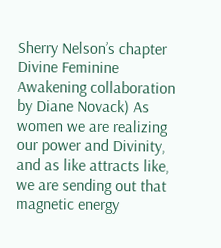Sherry Nelson’s chapter Divine Feminine Awakening collaboration by Diane Novack) As women we are realizing our power and Divinity, and as like attracts like, we are sending out that magnetic energy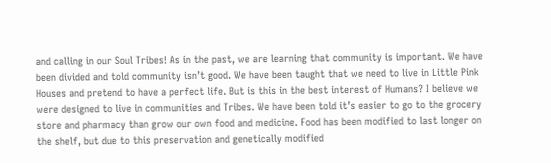and calling in our Soul Tribes! As in the past, we are learning that community is important. We have been divided and told community isn’t good. We have been taught that we need to live in Little Pink Houses and pretend to have a perfect life. But is this in the best interest of Humans? I believe we were designed to live in communities and Tribes. We have been told it’s easier to go to the grocery store and pharmacy than grow our own food and medicine. Food has been modified to last longer on the shelf, but due to this preservation and genetically modified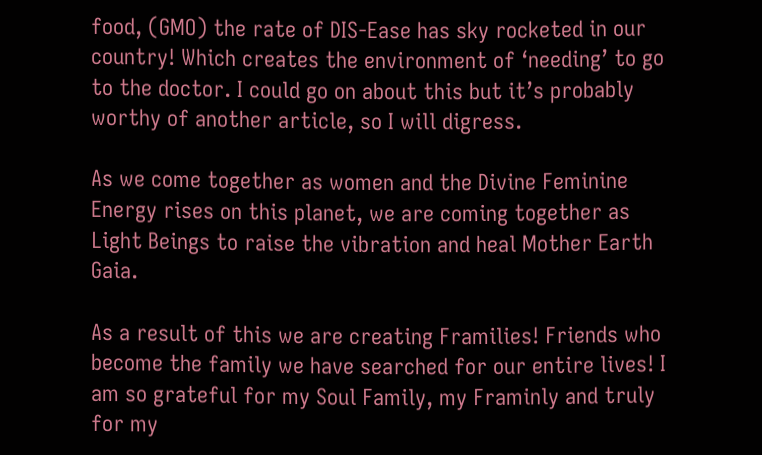food, (GMO) the rate of DIS-Ease has sky rocketed in our country! Which creates the environment of ‘needing’ to go to the doctor. I could go on about this but it’s probably worthy of another article, so I will digress.

As we come together as women and the Divine Feminine Energy rises on this planet, we are coming together as Light Beings to raise the vibration and heal Mother Earth Gaia.

As a result of this we are creating Framilies! Friends who become the family we have searched for our entire lives! I am so grateful for my Soul Family, my Framinly and truly for my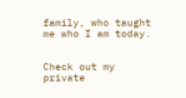family, who taught me who I am today.


Check out my private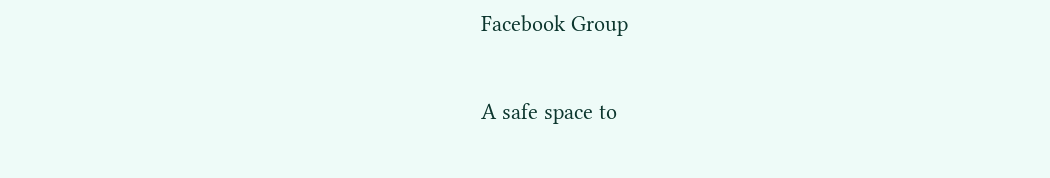Facebook Group

A safe space to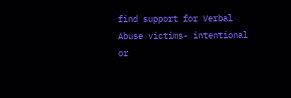find support for Verbal Abuse victims- intentional or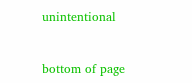unintentional


bottom of page